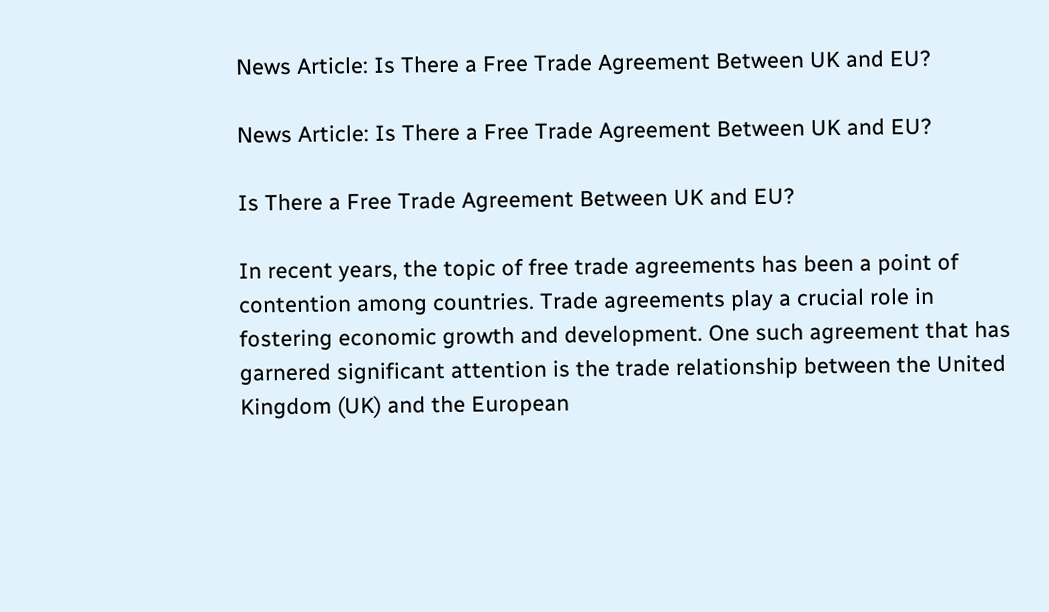News Article: Is There a Free Trade Agreement Between UK and EU?

News Article: Is There a Free Trade Agreement Between UK and EU?

Is There a Free Trade Agreement Between UK and EU?

In recent years, the topic of free trade agreements has been a point of contention among countries. Trade agreements play a crucial role in fostering economic growth and development. One such agreement that has garnered significant attention is the trade relationship between the United Kingdom (UK) and the European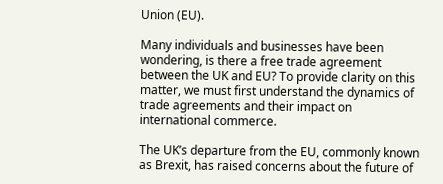Union (EU).

Many individuals and businesses have been wondering, is there a free trade agreement between the UK and EU? To provide clarity on this matter, we must first understand the dynamics of trade agreements and their impact on international commerce.

The UK’s departure from the EU, commonly known as Brexit, has raised concerns about the future of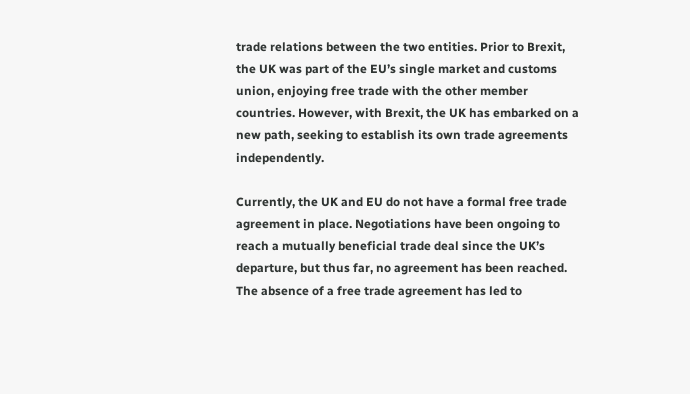trade relations between the two entities. Prior to Brexit, the UK was part of the EU’s single market and customs union, enjoying free trade with the other member countries. However, with Brexit, the UK has embarked on a new path, seeking to establish its own trade agreements independently.

Currently, the UK and EU do not have a formal free trade agreement in place. Negotiations have been ongoing to reach a mutually beneficial trade deal since the UK’s departure, but thus far, no agreement has been reached. The absence of a free trade agreement has led to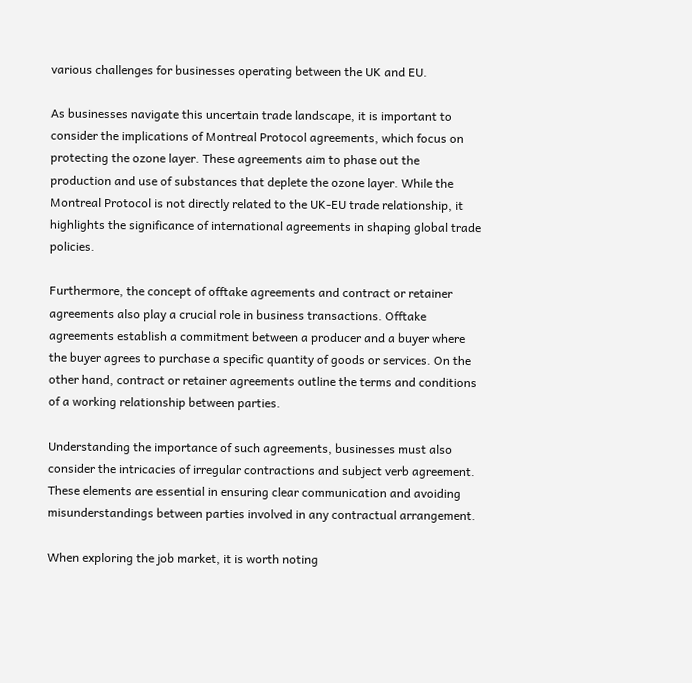various challenges for businesses operating between the UK and EU.

As businesses navigate this uncertain trade landscape, it is important to consider the implications of Montreal Protocol agreements, which focus on protecting the ozone layer. These agreements aim to phase out the production and use of substances that deplete the ozone layer. While the Montreal Protocol is not directly related to the UK-EU trade relationship, it highlights the significance of international agreements in shaping global trade policies.

Furthermore, the concept of offtake agreements and contract or retainer agreements also play a crucial role in business transactions. Offtake agreements establish a commitment between a producer and a buyer where the buyer agrees to purchase a specific quantity of goods or services. On the other hand, contract or retainer agreements outline the terms and conditions of a working relationship between parties.

Understanding the importance of such agreements, businesses must also consider the intricacies of irregular contractions and subject verb agreement. These elements are essential in ensuring clear communication and avoiding misunderstandings between parties involved in any contractual arrangement.

When exploring the job market, it is worth noting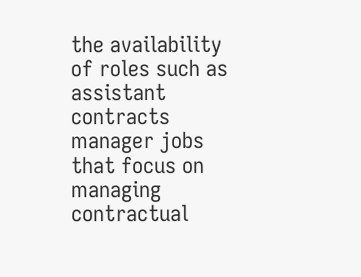the availability of roles such as assistant contracts manager jobs that focus on managing contractual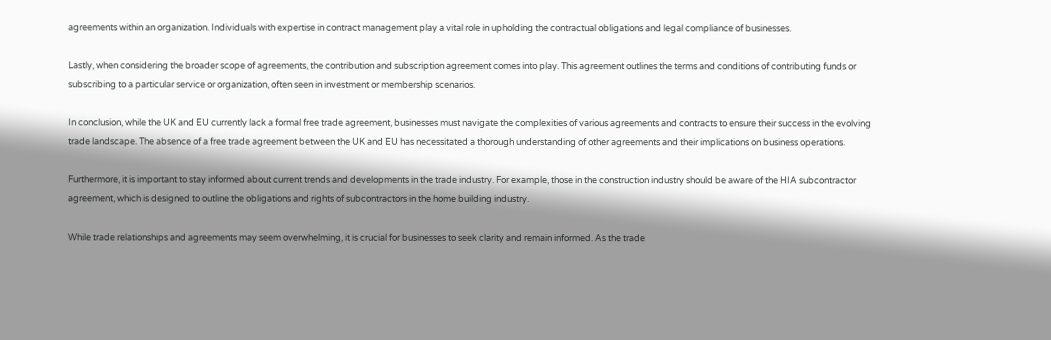agreements within an organization. Individuals with expertise in contract management play a vital role in upholding the contractual obligations and legal compliance of businesses.

Lastly, when considering the broader scope of agreements, the contribution and subscription agreement comes into play. This agreement outlines the terms and conditions of contributing funds or subscribing to a particular service or organization, often seen in investment or membership scenarios.

In conclusion, while the UK and EU currently lack a formal free trade agreement, businesses must navigate the complexities of various agreements and contracts to ensure their success in the evolving trade landscape. The absence of a free trade agreement between the UK and EU has necessitated a thorough understanding of other agreements and their implications on business operations.

Furthermore, it is important to stay informed about current trends and developments in the trade industry. For example, those in the construction industry should be aware of the HIA subcontractor agreement, which is designed to outline the obligations and rights of subcontractors in the home building industry.

While trade relationships and agreements may seem overwhelming, it is crucial for businesses to seek clarity and remain informed. As the trade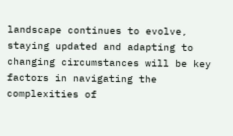landscape continues to evolve, staying updated and adapting to changing circumstances will be key factors in navigating the complexities of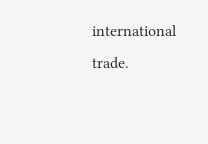international trade.